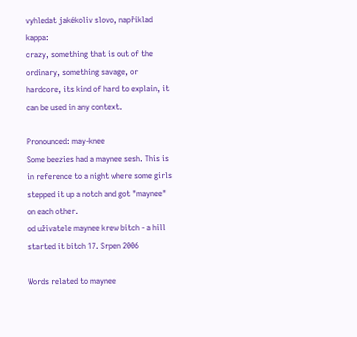vyhledat jakékoliv slovo, například kappa:
crazy, something that is out of the ordinary, something savage, or hardcore, its kind of hard to explain, it can be used in any context.

Pronounced: may-knee
Some beezies had a maynee sesh. This is in reference to a night where some girls stepped it up a notch and got "maynee" on each other.
od uživatele maynee krew bitch - a hill started it bitch 17. Srpen 2006

Words related to maynee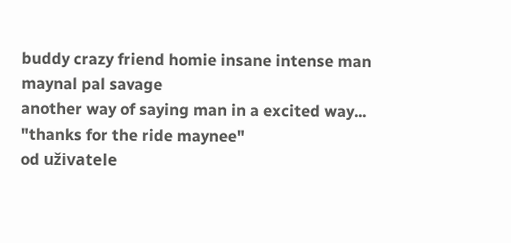buddy crazy friend homie insane intense man maynal pal savage
another way of saying man in a excited way...
"thanks for the ride maynee"
od uživatele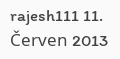rajesh111 11. Červen 2013